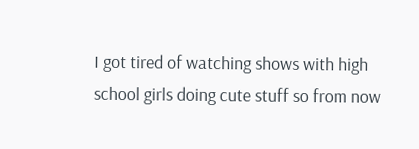I got tired of watching shows with high school girls doing cute stuff so from now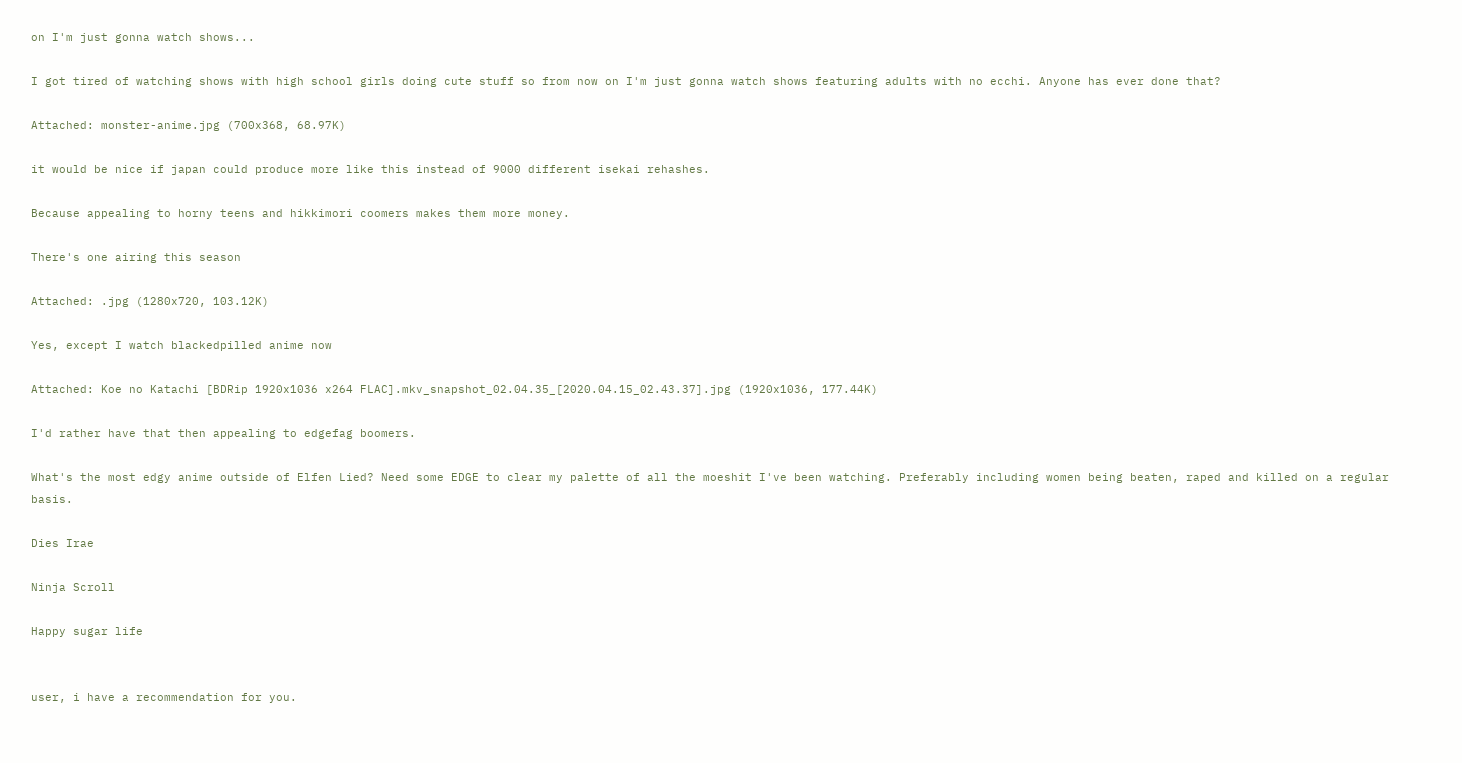on I'm just gonna watch shows...

I got tired of watching shows with high school girls doing cute stuff so from now on I'm just gonna watch shows featuring adults with no ecchi. Anyone has ever done that?

Attached: monster-anime.jpg (700x368, 68.97K)

it would be nice if japan could produce more like this instead of 9000 different isekai rehashes.

Because appealing to horny teens and hikkimori coomers makes them more money.

There's one airing this season

Attached: .jpg (1280x720, 103.12K)

Yes, except I watch blackedpilled anime now

Attached: Koe no Katachi [BDRip 1920x1036 x264 FLAC].mkv_snapshot_02.04.35_[2020.04.15_02.43.37].jpg (1920x1036, 177.44K)

I'd rather have that then appealing to edgefag boomers.

What's the most edgy anime outside of Elfen Lied? Need some EDGE to clear my palette of all the moeshit I've been watching. Preferably including women being beaten, raped and killed on a regular basis.

Dies Irae

Ninja Scroll

Happy sugar life


user, i have a recommendation for you.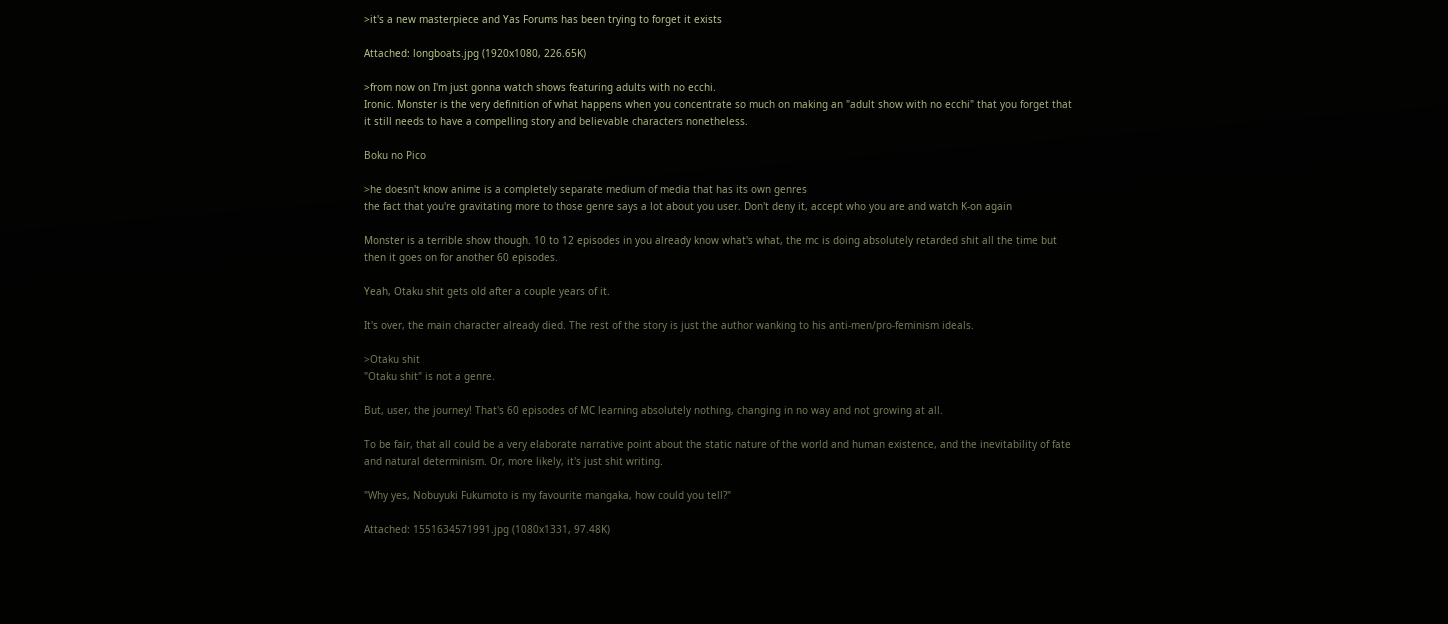>it's a new masterpiece and Yas Forums has been trying to forget it exists

Attached: longboats.jpg (1920x1080, 226.65K)

>from now on I'm just gonna watch shows featuring adults with no ecchi.
Ironic. Monster is the very definition of what happens when you concentrate so much on making an "adult show with no ecchi" that you forget that it still needs to have a compelling story and believable characters nonetheless.

Boku no Pico

>he doesn't know anime is a completely separate medium of media that has its own genres
the fact that you're gravitating more to those genre says a lot about you user. Don't deny it, accept who you are and watch K-on again

Monster is a terrible show though. 10 to 12 episodes in you already know what's what, the mc is doing absolutely retarded shit all the time but then it goes on for another 60 episodes.

Yeah, Otaku shit gets old after a couple years of it.

It's over, the main character already died. The rest of the story is just the author wanking to his anti-men/pro-feminism ideals.

>Otaku shit
"Otaku shit" is not a genre.

But, user, the journey! That's 60 episodes of MC learning absolutely nothing, changing in no way and not growing at all.

To be fair, that all could be a very elaborate narrative point about the static nature of the world and human existence, and the inevitability of fate and natural determinism. Or, more likely, it's just shit writing.

"Why yes, Nobuyuki Fukumoto is my favourite mangaka, how could you tell?"

Attached: 1551634571991.jpg (1080x1331, 97.48K)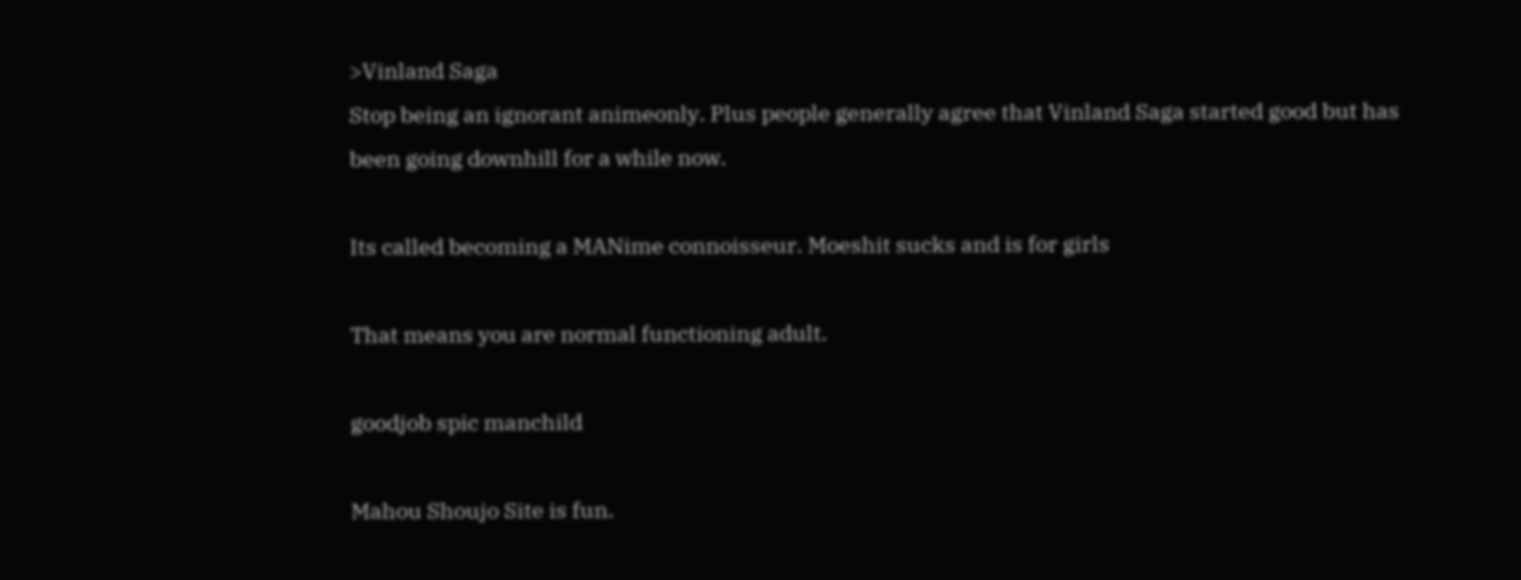>Vinland Saga
Stop being an ignorant animeonly. Plus people generally agree that Vinland Saga started good but has been going downhill for a while now.

Its called becoming a MANime connoisseur. Moeshit sucks and is for girls

That means you are normal functioning adult.

goodjob spic manchild

Mahou Shoujo Site is fun.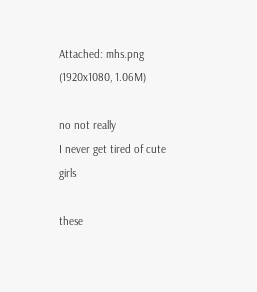Attached: mhs.png (1920x1080, 1.06M)

no not really
I never get tired of cute girls

these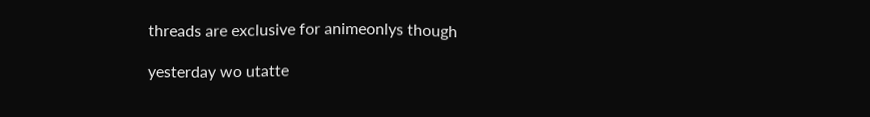threads are exclusive for animeonlys though

yesterday wo utatte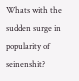Whats with the sudden surge in popularity of seinenshit?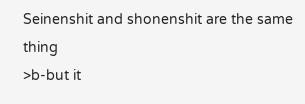Seinenshit and shonenshit are the same thing
>b-but it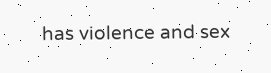has violence and sex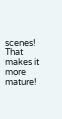scenes! That makes it more mature!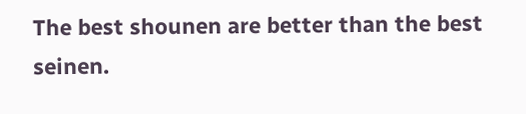The best shounen are better than the best seinen.